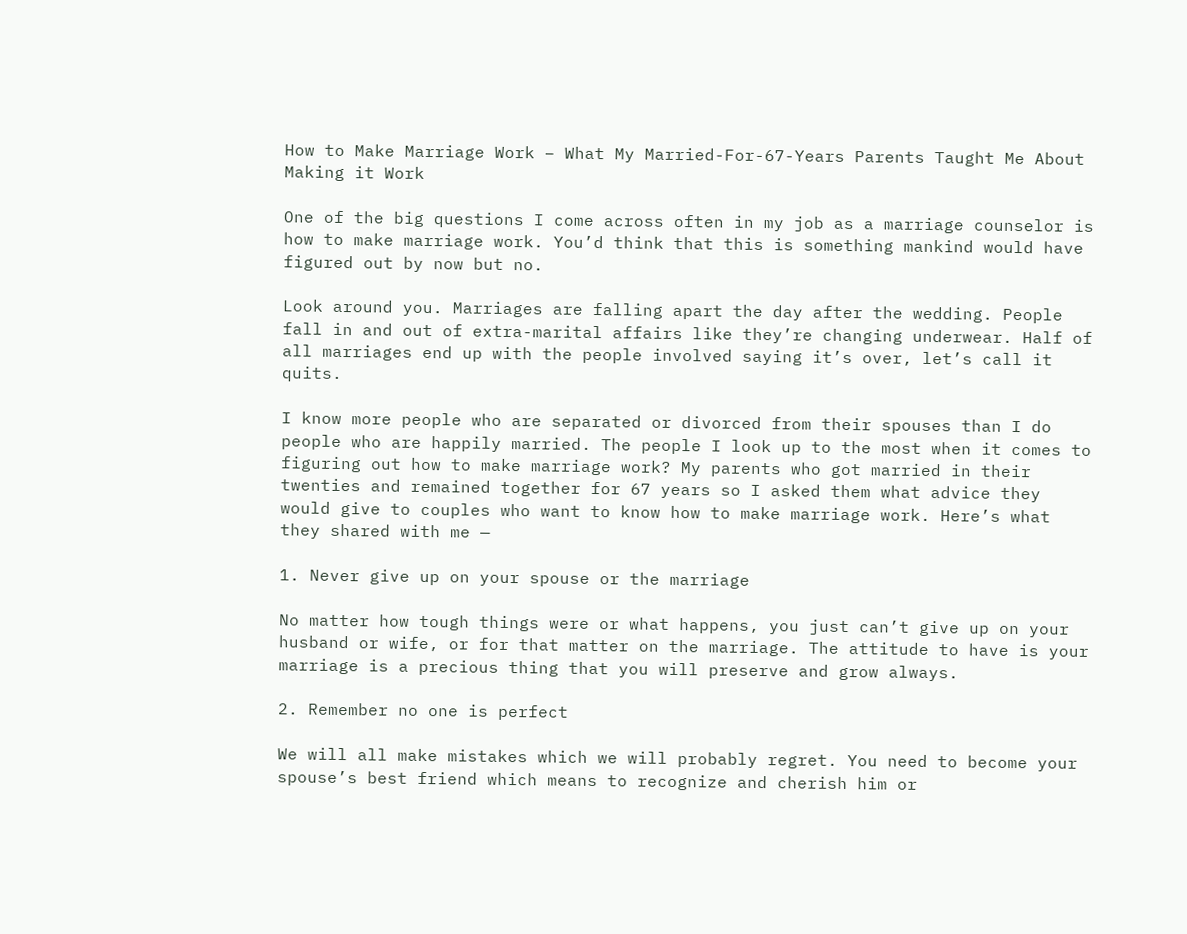How to Make Marriage Work – What My Married-For-67-Years Parents Taught Me About Making it Work

One of the big questions I come across often in my job as a marriage counselor is how to make marriage work. You’d think that this is something mankind would have figured out by now but no.

Look around you. Marriages are falling apart the day after the wedding. People fall in and out of extra-marital affairs like they’re changing underwear. Half of all marriages end up with the people involved saying it’s over, let’s call it quits.

I know more people who are separated or divorced from their spouses than I do people who are happily married. The people I look up to the most when it comes to figuring out how to make marriage work? My parents who got married in their twenties and remained together for 67 years so I asked them what advice they would give to couples who want to know how to make marriage work. Here’s what they shared with me —

1. Never give up on your spouse or the marriage

No matter how tough things were or what happens, you just can’t give up on your husband or wife, or for that matter on the marriage. The attitude to have is your marriage is a precious thing that you will preserve and grow always.

2. Remember no one is perfect

We will all make mistakes which we will probably regret. You need to become your spouse’s best friend which means to recognize and cherish him or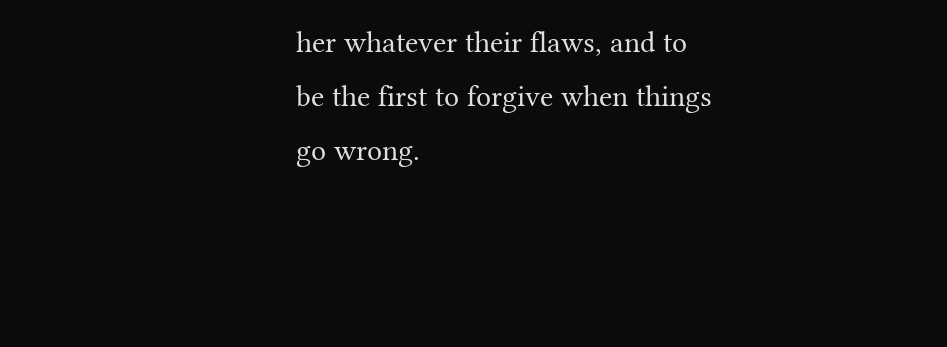her whatever their flaws, and to be the first to forgive when things go wrong.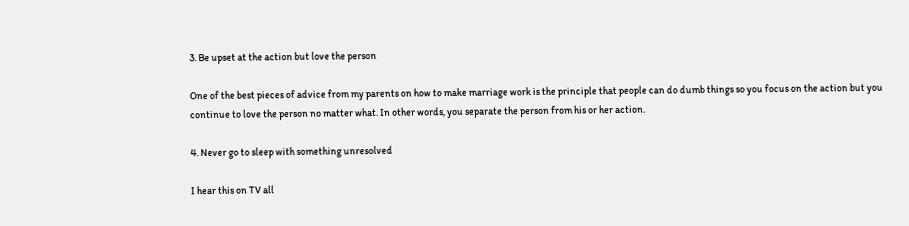3. Be upset at the action but love the person

One of the best pieces of advice from my parents on how to make marriage work is the principle that people can do dumb things so you focus on the action but you continue to love the person no matter what. In other words, you separate the person from his or her action.

4. Never go to sleep with something unresolved

I hear this on TV all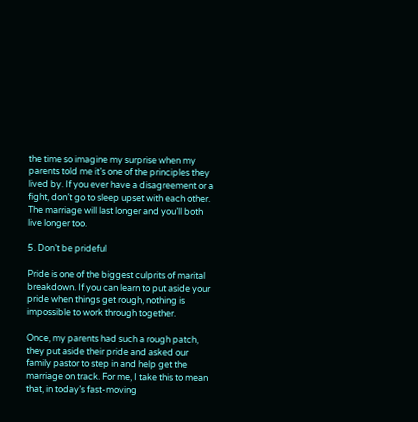the time so imagine my surprise when my parents told me it’s one of the principles they lived by. If you ever have a disagreement or a fight, don’t go to sleep upset with each other. The marriage will last longer and you’ll both live longer too.

5. Don’t be prideful

Pride is one of the biggest culprits of marital breakdown. If you can learn to put aside your pride when things get rough, nothing is impossible to work through together.

Once, my parents had such a rough patch, they put aside their pride and asked our family pastor to step in and help get the marriage on track. For me, I take this to mean that, in today’s fast-moving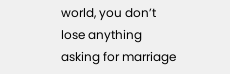world, you don’t lose anything asking for marriage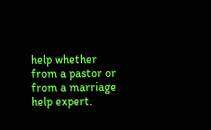help whether from a pastor or from a marriage help expert.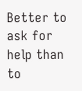Better to ask for help than to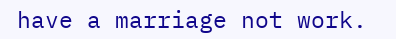have a marriage not work.